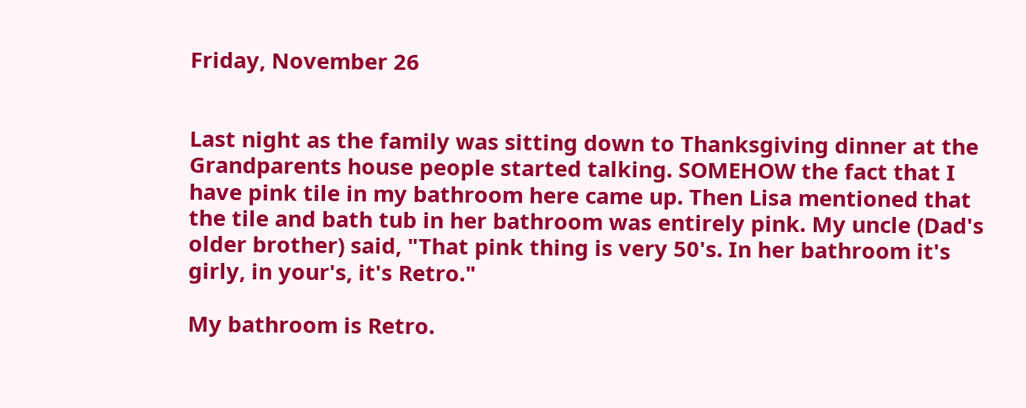Friday, November 26


Last night as the family was sitting down to Thanksgiving dinner at the Grandparents house people started talking. SOMEHOW the fact that I have pink tile in my bathroom here came up. Then Lisa mentioned that the tile and bath tub in her bathroom was entirely pink. My uncle (Dad's older brother) said, "That pink thing is very 50's. In her bathroom it's girly, in your's, it's Retro."

My bathroom is Retro.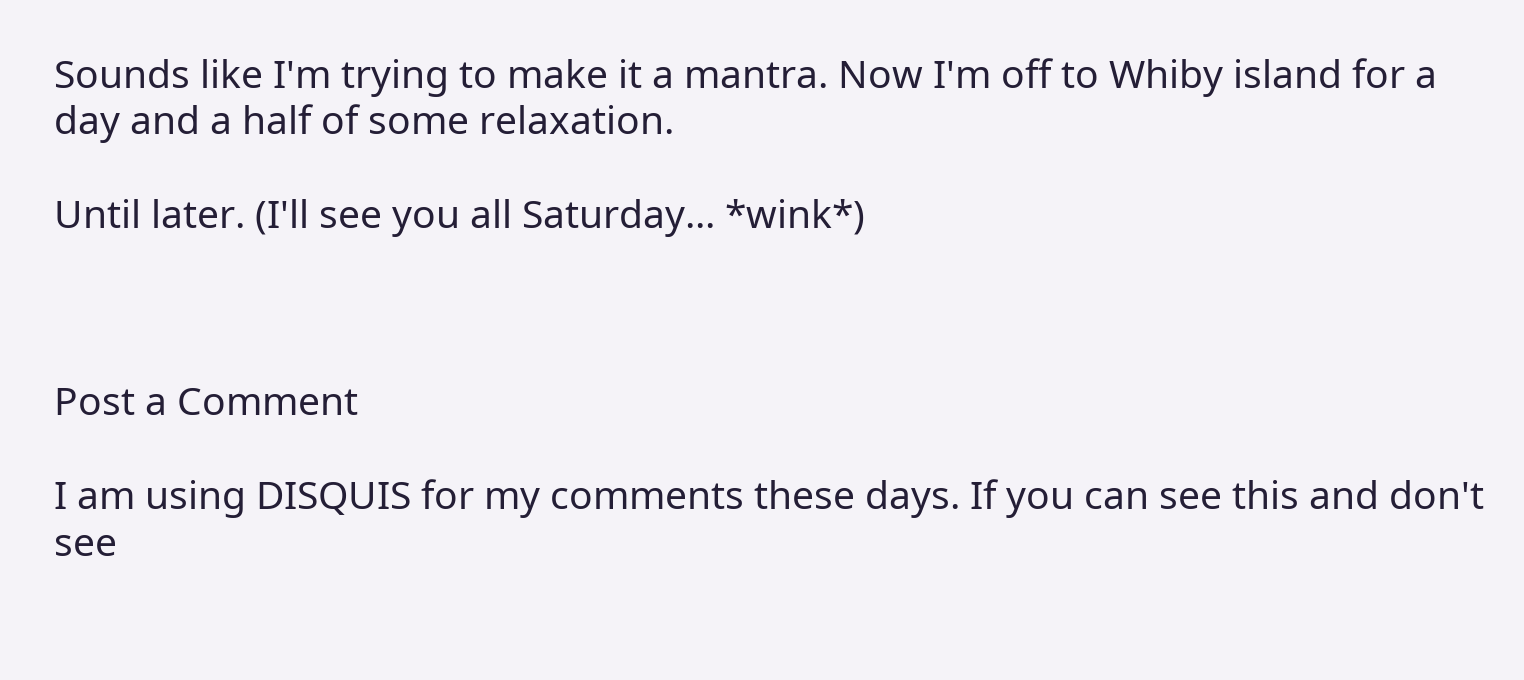Sounds like I'm trying to make it a mantra. Now I'm off to Whiby island for a day and a half of some relaxation.

Until later. (I'll see you all Saturday... *wink*)



Post a Comment

I am using DISQUIS for my comments these days. If you can see this and don't see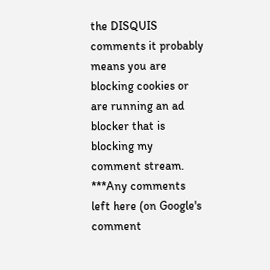the DISQUIS comments it probably means you are blocking cookies or are running an ad blocker that is blocking my comment stream. ***Any comments left here (on Google's comment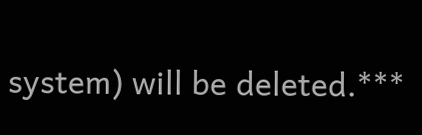system) will be deleted.***